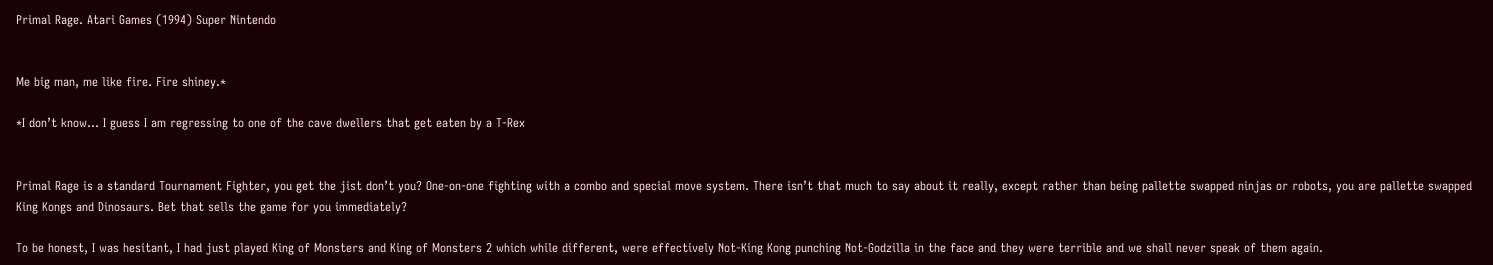Primal Rage. Atari Games (1994) Super Nintendo


Me big man, me like fire. Fire shiney.*

*I don’t know… I guess I am regressing to one of the cave dwellers that get eaten by a T-Rex


Primal Rage is a standard Tournament Fighter, you get the jist don’t you? One-on-one fighting with a combo and special move system. There isn’t that much to say about it really, except rather than being pallette swapped ninjas or robots, you are pallette swapped King Kongs and Dinosaurs. Bet that sells the game for you immediately?

To be honest, I was hesitant, I had just played King of Monsters and King of Monsters 2 which while different, were effectively Not-King Kong punching Not-Godzilla in the face and they were terrible and we shall never speak of them again.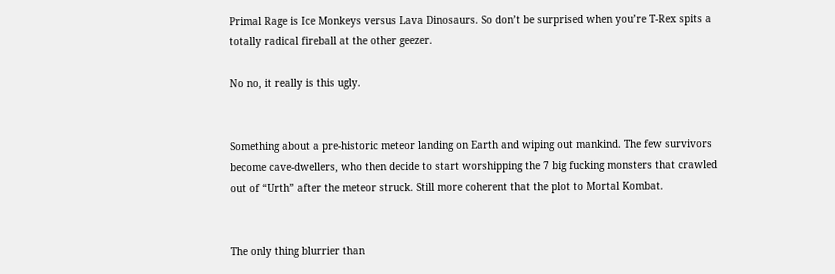Primal Rage is Ice Monkeys versus Lava Dinosaurs. So don’t be surprised when you’re T-Rex spits a totally radical fireball at the other geezer.

No no, it really is this ugly.


Something about a pre-historic meteor landing on Earth and wiping out mankind. The few survivors become cave-dwellers, who then decide to start worshipping the 7 big fucking monsters that crawled out of “Urth” after the meteor struck. Still more coherent that the plot to Mortal Kombat.


The only thing blurrier than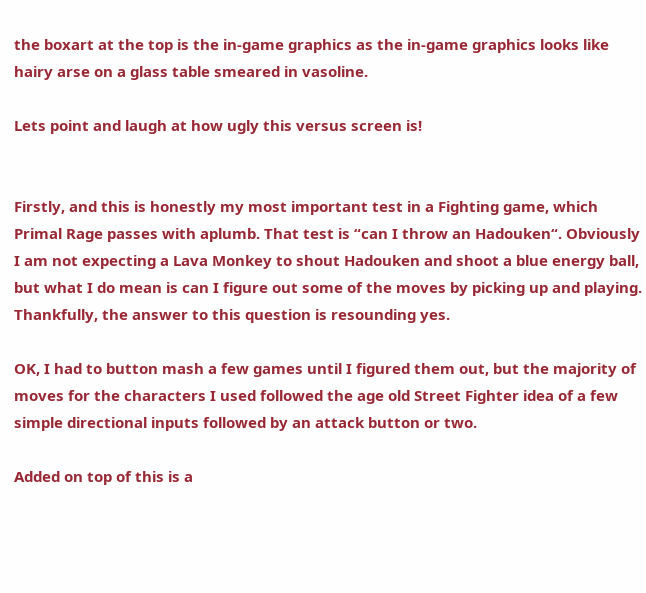the boxart at the top is the in-game graphics as the in-game graphics looks like hairy arse on a glass table smeared in vasoline.

Lets point and laugh at how ugly this versus screen is!


Firstly, and this is honestly my most important test in a Fighting game, which Primal Rage passes with aplumb. That test is “can I throw an Hadouken“. Obviously I am not expecting a Lava Monkey to shout Hadouken and shoot a blue energy ball, but what I do mean is can I figure out some of the moves by picking up and playing. Thankfully, the answer to this question is resounding yes.

OK, I had to button mash a few games until I figured them out, but the majority of moves for the characters I used followed the age old Street Fighter idea of a few simple directional inputs followed by an attack button or two.

Added on top of this is a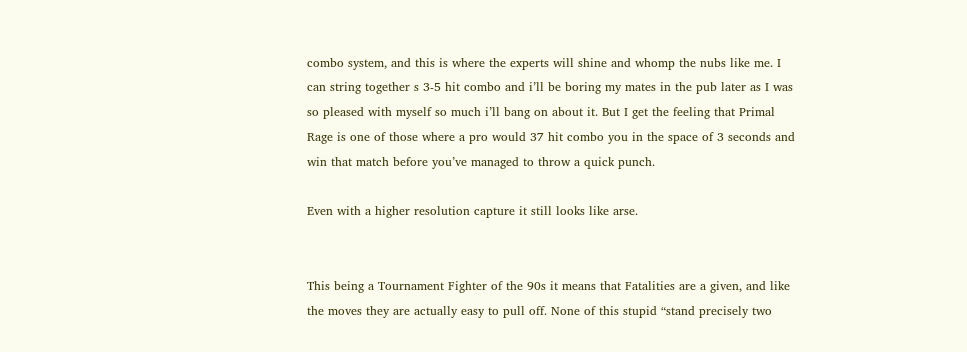combo system, and this is where the experts will shine and whomp the nubs like me. I can string together s 3-5 hit combo and i’ll be boring my mates in the pub later as I was so pleased with myself so much i’ll bang on about it. But I get the feeling that Primal Rage is one of those where a pro would 37 hit combo you in the space of 3 seconds and win that match before you’ve managed to throw a quick punch.

Even with a higher resolution capture it still looks like arse.


This being a Tournament Fighter of the 90s it means that Fatalities are a given, and like the moves they are actually easy to pull off. None of this stupid “stand precisely two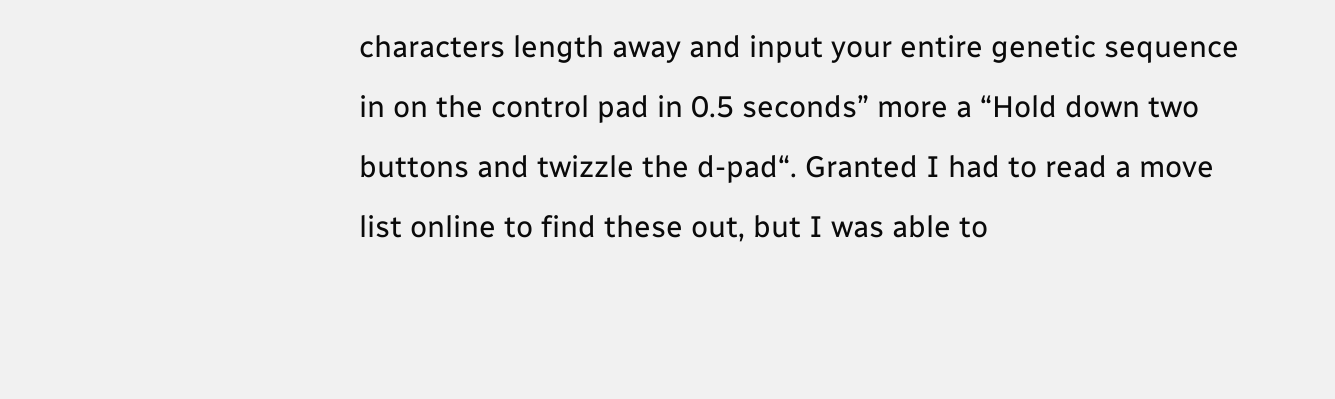characters length away and input your entire genetic sequence in on the control pad in 0.5 seconds” more a “Hold down two buttons and twizzle the d-pad“. Granted I had to read a move list online to find these out, but I was able to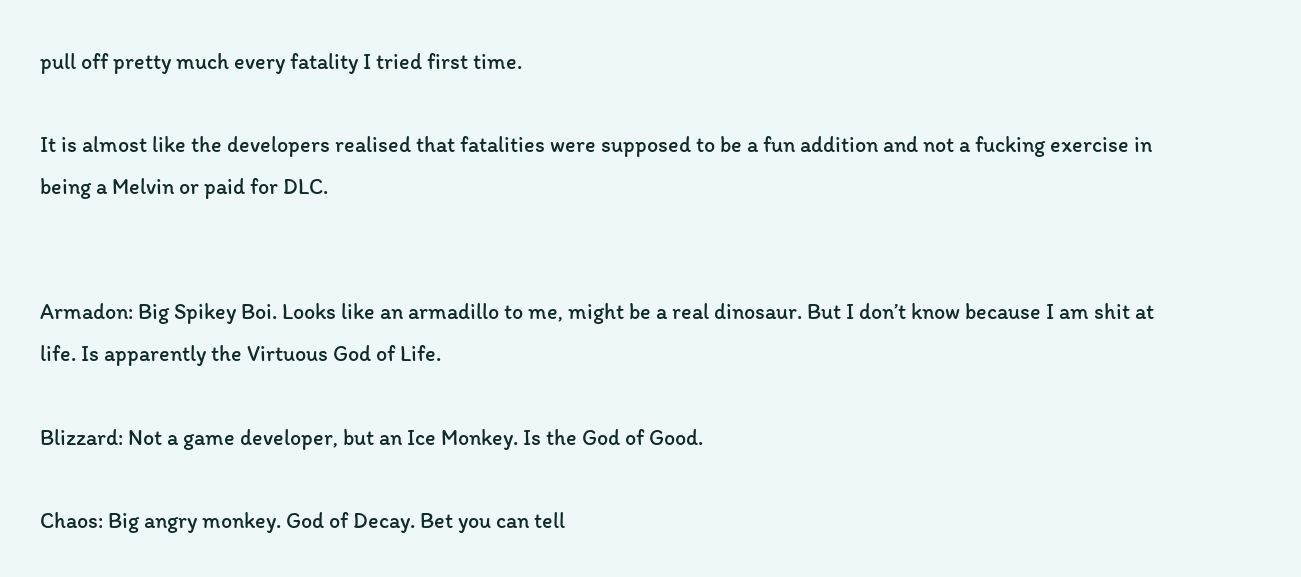pull off pretty much every fatality I tried first time.

It is almost like the developers realised that fatalities were supposed to be a fun addition and not a fucking exercise in being a Melvin or paid for DLC.


Armadon: Big Spikey Boi. Looks like an armadillo to me, might be a real dinosaur. But I don’t know because I am shit at life. Is apparently the Virtuous God of Life.

Blizzard: Not a game developer, but an Ice Monkey. Is the God of Good.

Chaos: Big angry monkey. God of Decay. Bet you can tell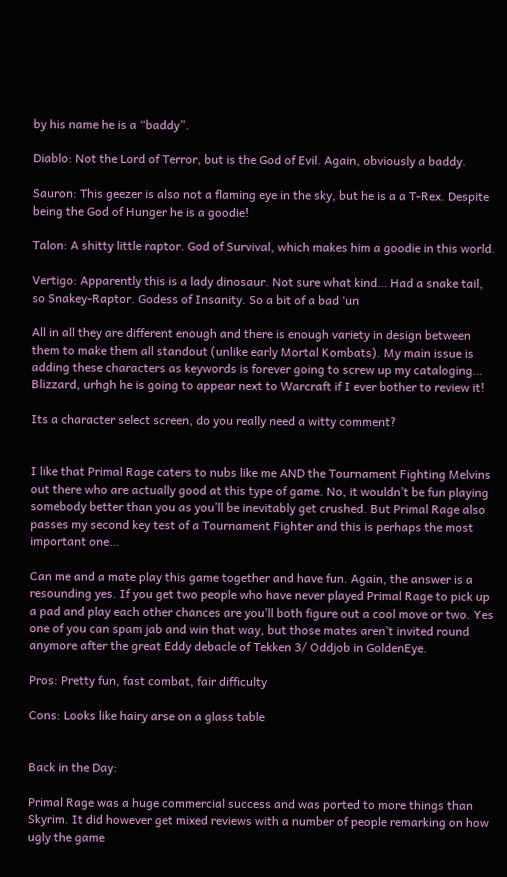by his name he is a “baddy”.

Diablo: Not the Lord of Terror, but is the God of Evil. Again, obviously a baddy.

Sauron: This geezer is also not a flaming eye in the sky, but he is a a T-Rex. Despite being the God of Hunger he is a goodie!

Talon: A shitty little raptor. God of Survival, which makes him a goodie in this world.

Vertigo: Apparently this is a lady dinosaur. Not sure what kind… Had a snake tail, so Snakey-Raptor. Godess of Insanity. So a bit of a bad ‘un

All in all they are different enough and there is enough variety in design between them to make them all standout (unlike early Mortal Kombats). My main issue is adding these characters as keywords is forever going to screw up my cataloging… Blizzard, urhgh he is going to appear next to Warcraft if I ever bother to review it!

Its a character select screen, do you really need a witty comment?


I like that Primal Rage caters to nubs like me AND the Tournament Fighting Melvins out there who are actually good at this type of game. No, it wouldn’t be fun playing somebody better than you as you’ll be inevitably get crushed. But Primal Rage also passes my second key test of a Tournament Fighter and this is perhaps the most important one…

Can me and a mate play this game together and have fun. Again, the answer is a resounding yes. If you get two people who have never played Primal Rage to pick up a pad and play each other chances are you’ll both figure out a cool move or two. Yes one of you can spam jab and win that way, but those mates aren’t invited round anymore after the great Eddy debacle of Tekken 3/ Oddjob in GoldenEye.

Pros: Pretty fun, fast combat, fair difficulty

Cons: Looks like hairy arse on a glass table


Back in the Day:

Primal Rage was a huge commercial success and was ported to more things than Skyrim. It did however get mixed reviews with a number of people remarking on how ugly the game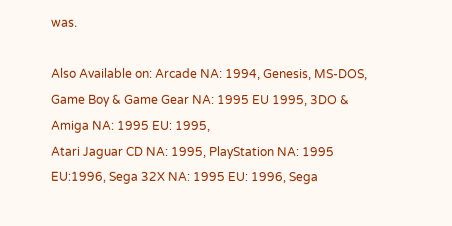was.

Also Available on: Arcade NA: 1994, Genesis, MS-DOS, Game Boy & Game Gear NA: 1995 EU 1995, 3DO & Amiga NA: 1995 EU: 1995,
Atari Jaguar CD NA: 1995, PlayStation NA: 1995 EU:1996, Sega 32X NA: 1995 EU: 1996, Sega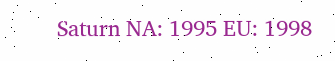Saturn NA: 1995 EU: 1998